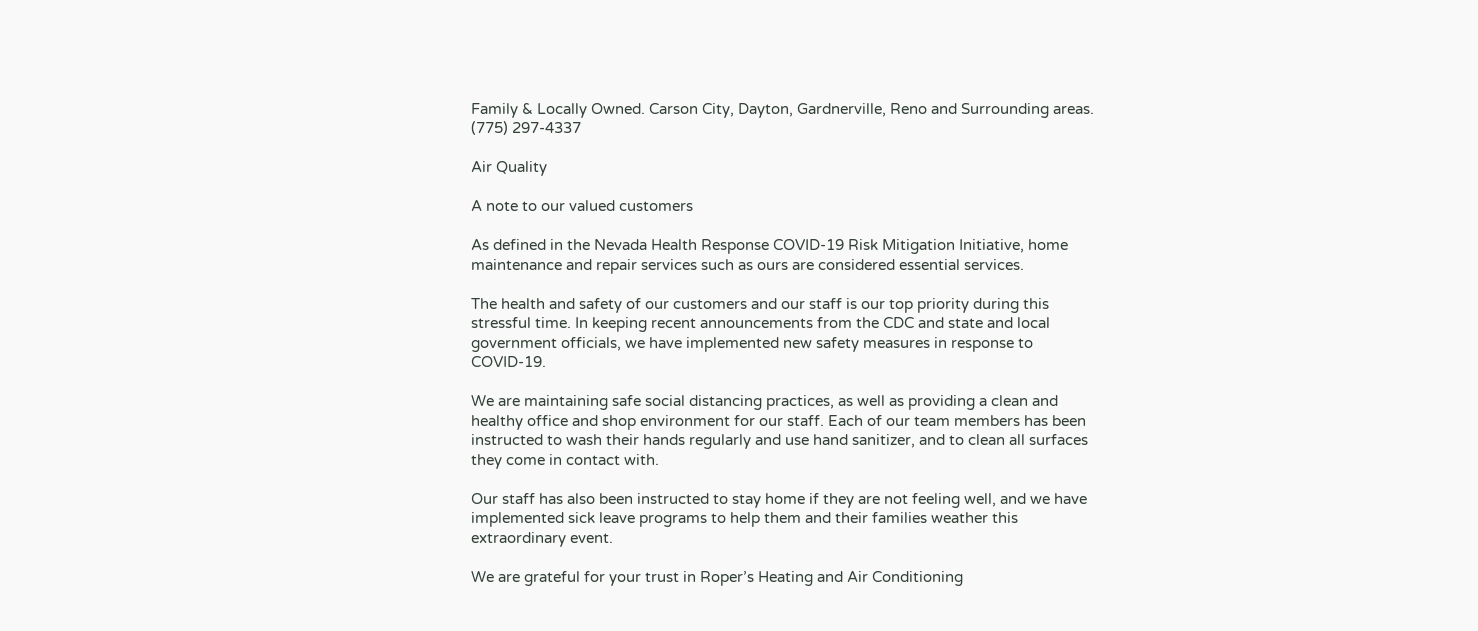Family & Locally Owned. Carson City, Dayton, Gardnerville, Reno and Surrounding areas.     (775) 297-4337

Air Quality

A note to our valued customers

As defined in the Nevada Health Response COVID-19 Risk Mitigation Initiative, home maintenance and repair services such as ours are considered essential services.

The health and safety of our customers and our staff is our top priority during this stressful time. In keeping recent announcements from the CDC and state and local government officials, we have implemented new safety measures in response to COVID-19.

We are maintaining safe social distancing practices, as well as providing a clean and healthy office and shop environment for our staff. Each of our team members has been instructed to wash their hands regularly and use hand sanitizer, and to clean all surfaces they come in contact with.

Our staff has also been instructed to stay home if they are not feeling well, and we have implemented sick leave programs to help them and their families weather this extraordinary event.

We are grateful for your trust in Roper’s Heating and Air Conditioning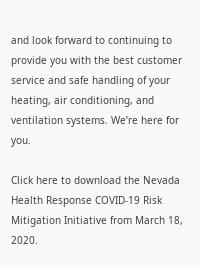and look forward to continuing to provide you with the best customer service and safe handling of your heating, air conditioning, and ventilation systems. We’re here for you.

Click here to download the Nevada Health Response COVID-19 Risk Mitigation Initiative from March 18, 2020.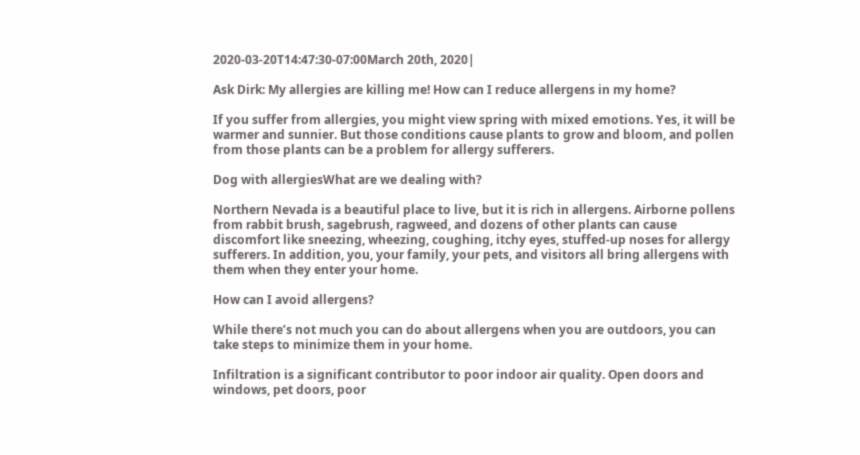2020-03-20T14:47:30-07:00March 20th, 2020|

Ask Dirk: My allergies are killing me! How can I reduce allergens in my home?

If you suffer from allergies, you might view spring with mixed emotions. Yes, it will be warmer and sunnier. But those conditions cause plants to grow and bloom, and pollen from those plants can be a problem for allergy sufferers.

Dog with allergiesWhat are we dealing with?

Northern Nevada is a beautiful place to live, but it is rich in allergens. Airborne pollens from rabbit brush, sagebrush, ragweed, and dozens of other plants can cause discomfort like sneezing, wheezing, coughing, itchy eyes, stuffed-up noses for allergy sufferers. In addition, you, your family, your pets, and visitors all bring allergens with them when they enter your home.

How can I avoid allergens?

While there’s not much you can do about allergens when you are outdoors, you can take steps to minimize them in your home.

Infiltration is a significant contributor to poor indoor air quality. Open doors and windows, pet doors, poor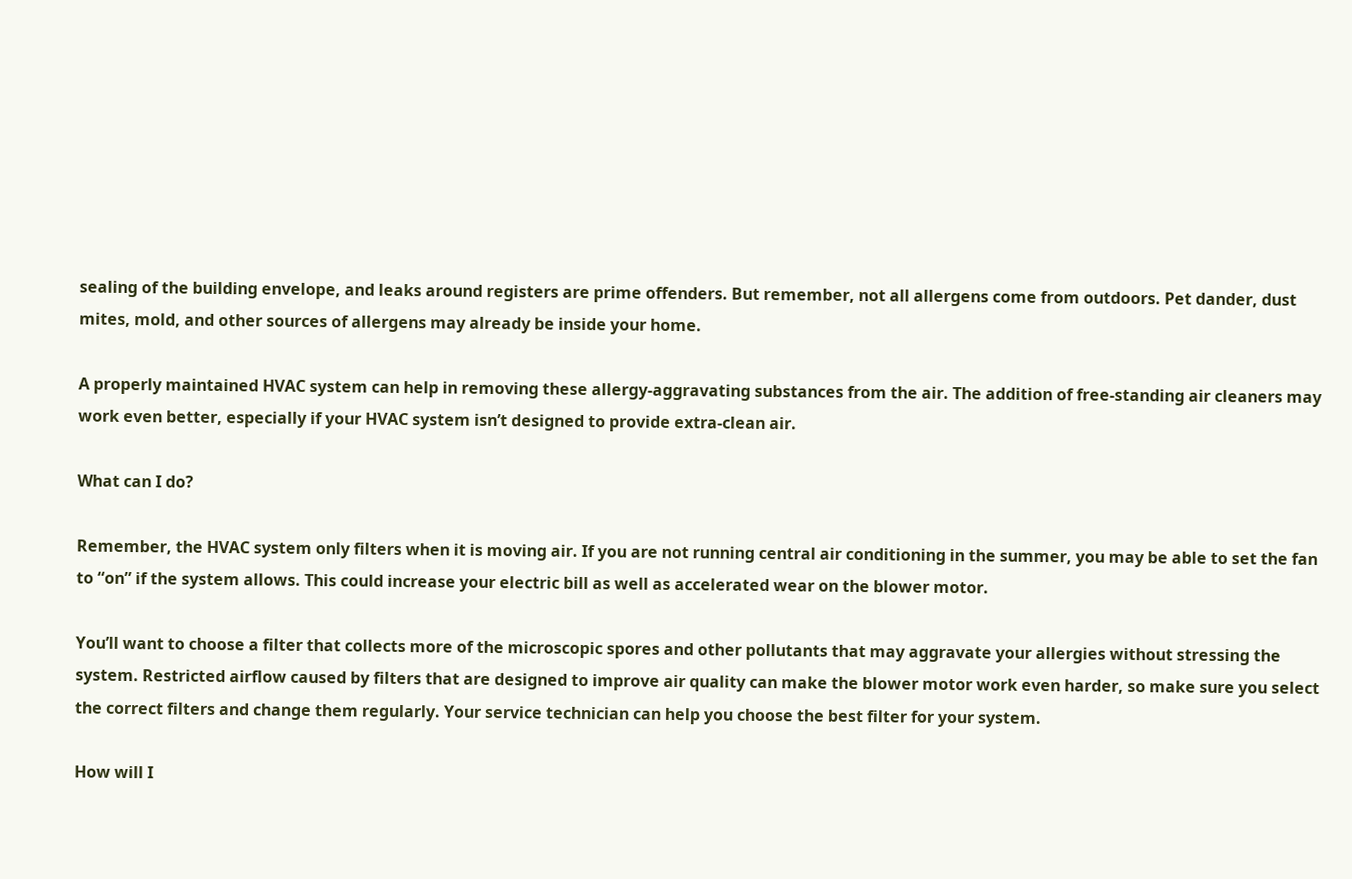sealing of the building envelope, and leaks around registers are prime offenders. But remember, not all allergens come from outdoors. Pet dander, dust mites, mold, and other sources of allergens may already be inside your home.

A properly maintained HVAC system can help in removing these allergy-aggravating substances from the air. The addition of free-standing air cleaners may work even better, especially if your HVAC system isn’t designed to provide extra-clean air.

What can I do?

Remember, the HVAC system only filters when it is moving air. If you are not running central air conditioning in the summer, you may be able to set the fan to “on” if the system allows. This could increase your electric bill as well as accelerated wear on the blower motor.

You’ll want to choose a filter that collects more of the microscopic spores and other pollutants that may aggravate your allergies without stressing the system. Restricted airflow caused by filters that are designed to improve air quality can make the blower motor work even harder, so make sure you select the correct filters and change them regularly. Your service technician can help you choose the best filter for your system.

How will I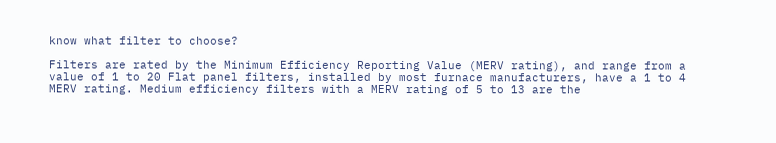know what filter to choose?

Filters are rated by the Minimum Efficiency Reporting Value (MERV rating), and range from a value of 1 to 20 Flat panel filters, installed by most furnace manufacturers, have a 1 to 4 MERV rating. Medium efficiency filters with a MERV rating of 5 to 13 are the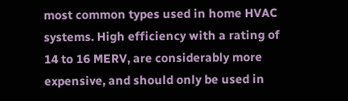most common types used in home HVAC systems. High efficiency with a rating of 14 to 16 MERV, are considerably more expensive, and should only be used in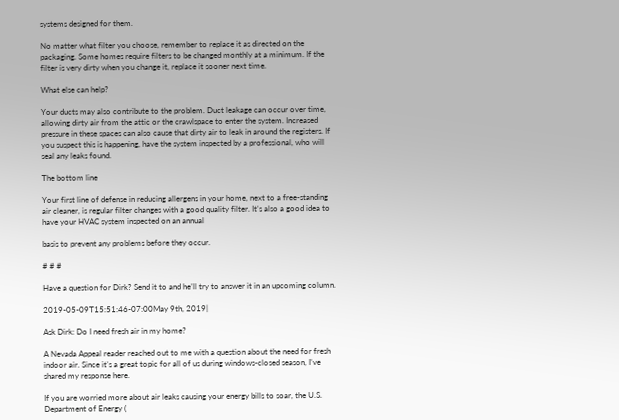systems designed for them.

No matter what filter you choose, remember to replace it as directed on the packaging. Some homes require filters to be changed monthly at a minimum. If the filter is very dirty when you change it, replace it sooner next time.

What else can help?

Your ducts may also contribute to the problem. Duct leakage can occur over time, allowing dirty air from the attic or the crawlspace to enter the system. Increased pressure in these spaces can also cause that dirty air to leak in around the registers. If you suspect this is happening, have the system inspected by a professional, who will seal any leaks found.

The bottom line

Your first line of defense in reducing allergens in your home, next to a free-standing air cleaner, is regular filter changes with a good quality filter. It’s also a good idea to have your HVAC system inspected on an annual

basis to prevent any problems before they occur.

# # #

Have a question for Dirk? Send it to and he’ll try to answer it in an upcoming column.

2019-05-09T15:51:46-07:00May 9th, 2019|

Ask Dirk: Do I need fresh air in my home?

A Nevada Appeal reader reached out to me with a question about the need for fresh indoor air. Since it’s a great topic for all of us during windows-closed season, I’ve shared my response here.

If you are worried more about air leaks causing your energy bills to soar, the U.S. Department of Energy (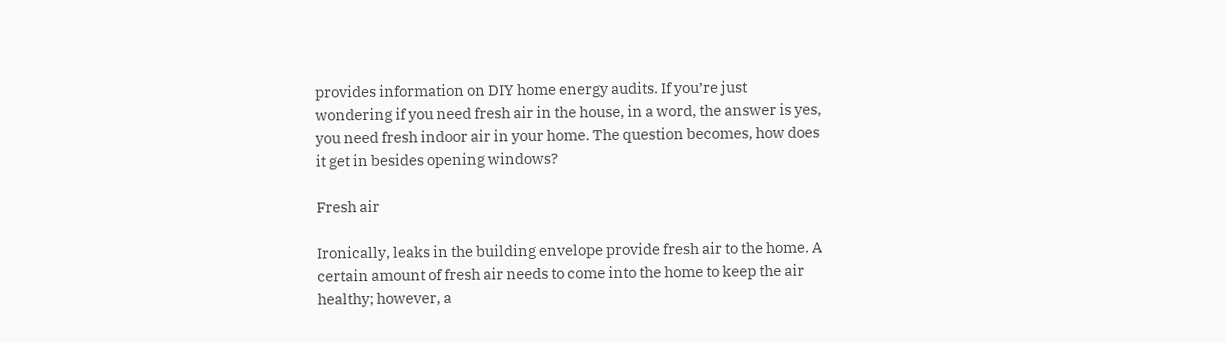provides information on DIY home energy audits. If you’re just wondering if you need fresh air in the house, in a word, the answer is yes, you need fresh indoor air in your home. The question becomes, how does it get in besides opening windows?

Fresh air

Ironically, leaks in the building envelope provide fresh air to the home. A certain amount of fresh air needs to come into the home to keep the air healthy; however, a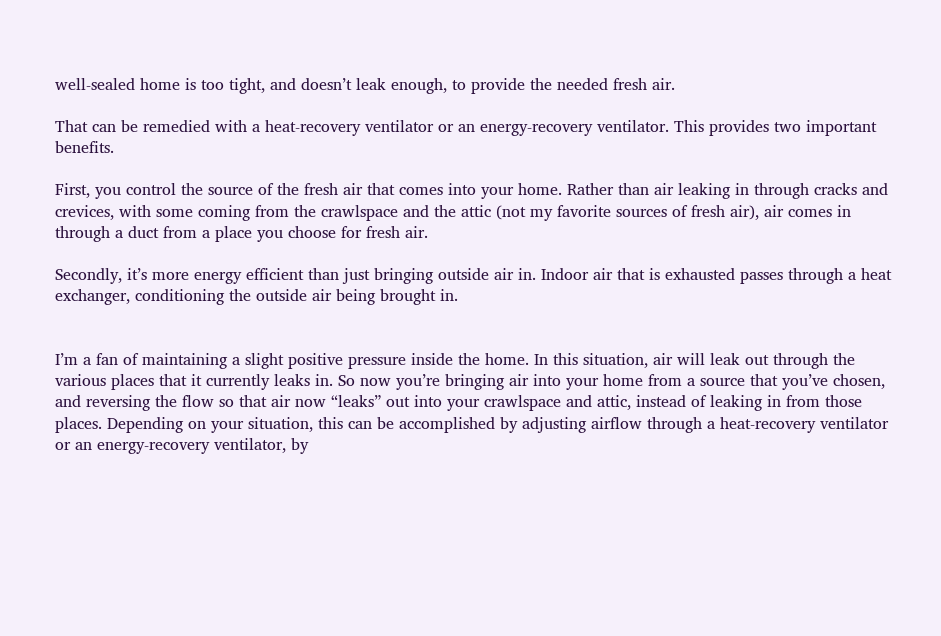well-sealed home is too tight, and doesn’t leak enough, to provide the needed fresh air.

That can be remedied with a heat-recovery ventilator or an energy-recovery ventilator. This provides two important benefits.

First, you control the source of the fresh air that comes into your home. Rather than air leaking in through cracks and crevices, with some coming from the crawlspace and the attic (not my favorite sources of fresh air), air comes in through a duct from a place you choose for fresh air.

Secondly, it’s more energy efficient than just bringing outside air in. Indoor air that is exhausted passes through a heat exchanger, conditioning the outside air being brought in.


I’m a fan of maintaining a slight positive pressure inside the home. In this situation, air will leak out through the various places that it currently leaks in. So now you’re bringing air into your home from a source that you’ve chosen, and reversing the flow so that air now “leaks” out into your crawlspace and attic, instead of leaking in from those places. Depending on your situation, this can be accomplished by adjusting airflow through a heat-recovery ventilator or an energy-recovery ventilator, by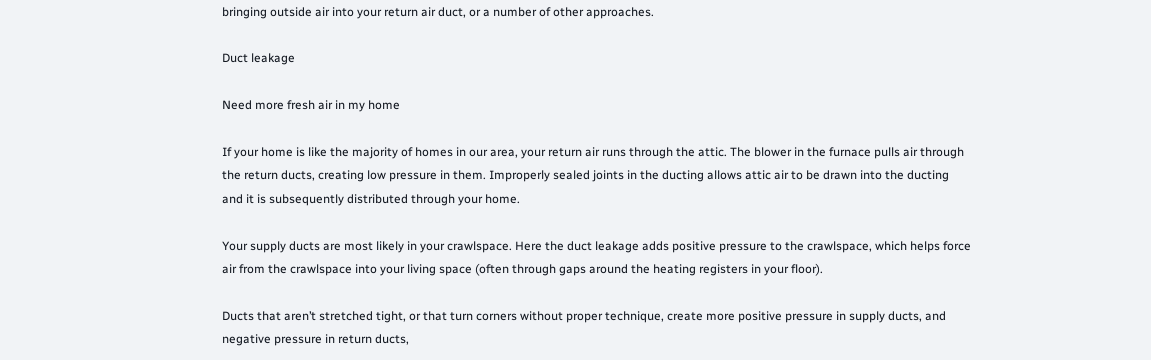bringing outside air into your return air duct, or a number of other approaches.

Duct leakage

Need more fresh air in my home

If your home is like the majority of homes in our area, your return air runs through the attic. The blower in the furnace pulls air through the return ducts, creating low pressure in them. Improperly sealed joints in the ducting allows attic air to be drawn into the ducting and it is subsequently distributed through your home.

Your supply ducts are most likely in your crawlspace. Here the duct leakage adds positive pressure to the crawlspace, which helps force air from the crawlspace into your living space (often through gaps around the heating registers in your floor).

Ducts that aren’t stretched tight, or that turn corners without proper technique, create more positive pressure in supply ducts, and negative pressure in return ducts,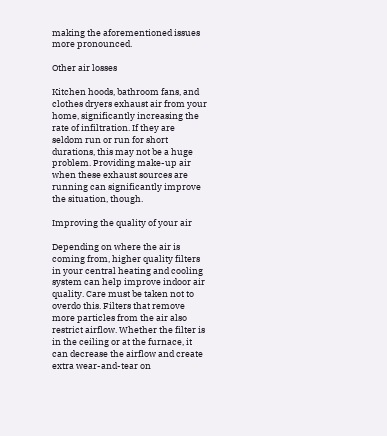making the aforementioned issues more pronounced.

Other air losses

Kitchen hoods, bathroom fans, and clothes dryers exhaust air from your home, significantly increasing the rate of infiltration. If they are seldom run or run for short durations, this may not be a huge problem. Providing make-up air when these exhaust sources are running can significantly improve the situation, though.

Improving the quality of your air

Depending on where the air is coming from, higher quality filters in your central heating and cooling system can help improve indoor air quality. Care must be taken not to overdo this. Filters that remove more particles from the air also restrict airflow. Whether the filter is in the ceiling or at the furnace, it can decrease the airflow and create extra wear-and-tear on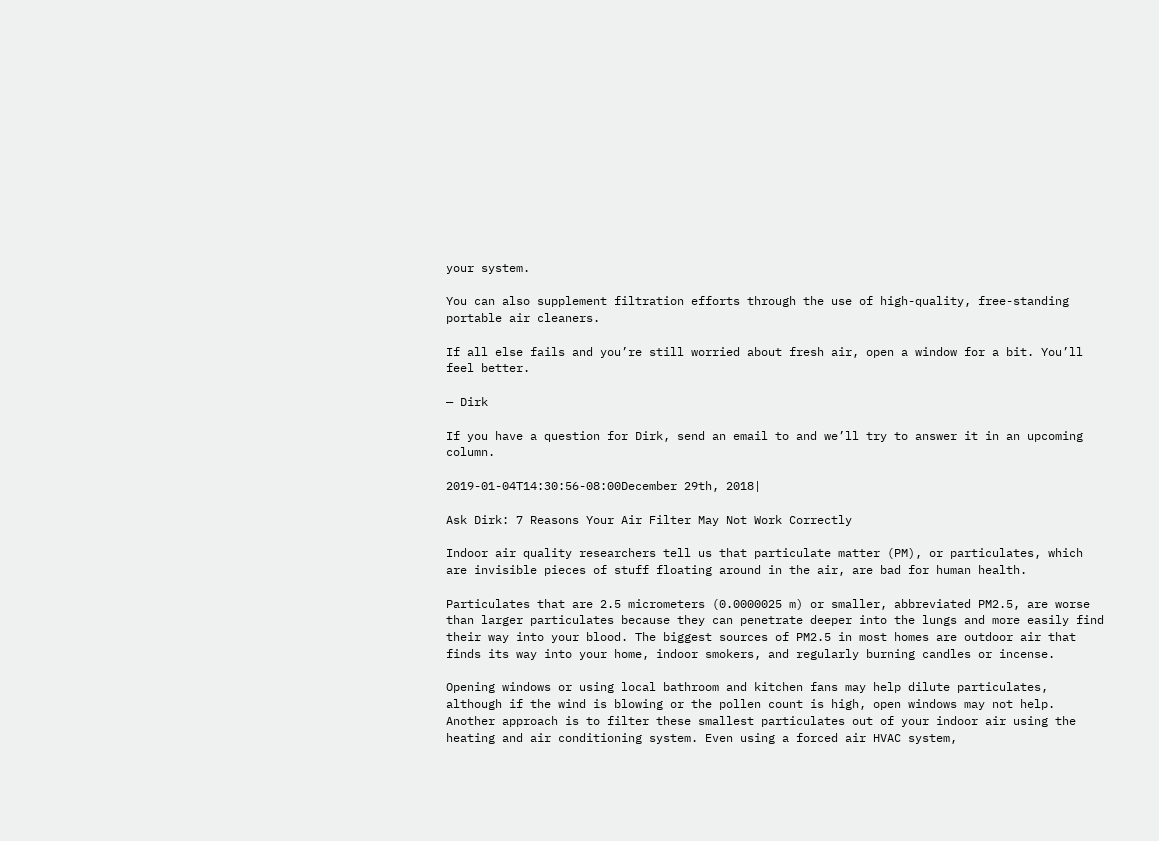your system.

You can also supplement filtration efforts through the use of high-quality, free-standing portable air cleaners.

If all else fails and you’re still worried about fresh air, open a window for a bit. You’ll feel better.

— Dirk

If you have a question for Dirk, send an email to and we’ll try to answer it in an upcoming column.

2019-01-04T14:30:56-08:00December 29th, 2018|

Ask Dirk: 7 Reasons Your Air Filter May Not Work Correctly

Indoor air quality researchers tell us that particulate matter (PM), or particulates, which are invisible pieces of stuff floating around in the air, are bad for human health.

Particulates that are 2.5 micrometers (0.0000025 m) or smaller, abbreviated PM2.5, are worse than larger particulates because they can penetrate deeper into the lungs and more easily find their way into your blood. The biggest sources of PM2.5 in most homes are outdoor air that finds its way into your home, indoor smokers, and regularly burning candles or incense.

Opening windows or using local bathroom and kitchen fans may help dilute particulates, although if the wind is blowing or the pollen count is high, open windows may not help. Another approach is to filter these smallest particulates out of your indoor air using the heating and air conditioning system. Even using a forced air HVAC system,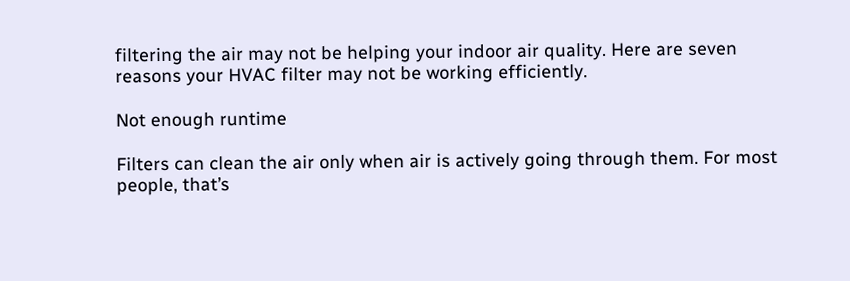filtering the air may not be helping your indoor air quality. Here are seven reasons your HVAC filter may not be working efficiently.

Not enough runtime

Filters can clean the air only when air is actively going through them. For most people, that’s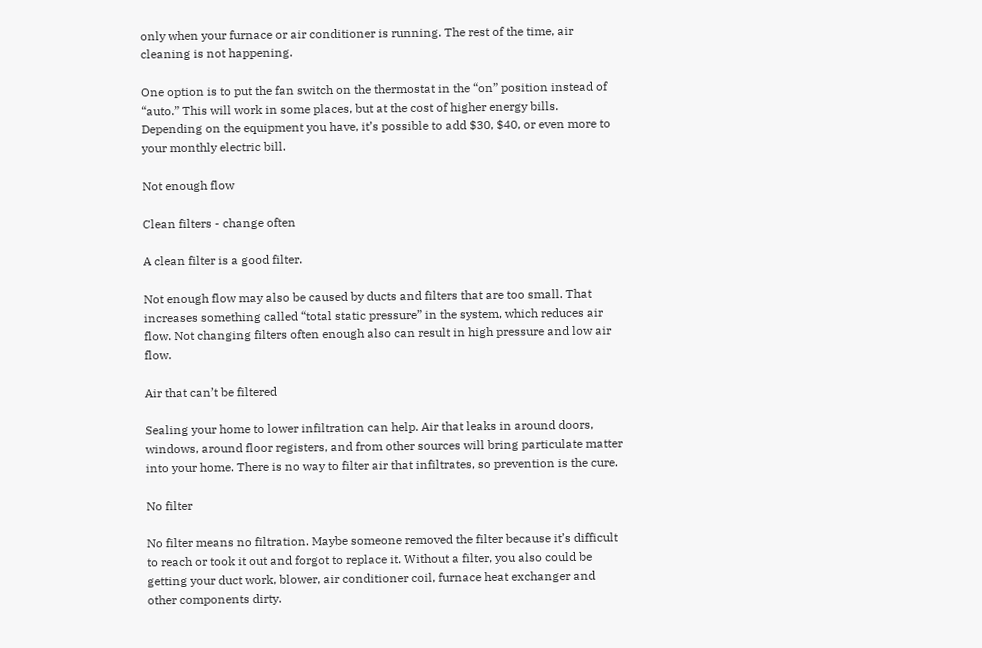only when your furnace or air conditioner is running. The rest of the time, air cleaning is not happening.

One option is to put the fan switch on the thermostat in the “on” position instead of “auto.” This will work in some places, but at the cost of higher energy bills. Depending on the equipment you have, it’s possible to add $30, $40, or even more to your monthly electric bill.

Not enough flow

Clean filters - change often

A clean filter is a good filter.

Not enough flow may also be caused by ducts and filters that are too small. That increases something called “total static pressure” in the system, which reduces air flow. Not changing filters often enough also can result in high pressure and low air flow.

Air that can’t be filtered

Sealing your home to lower infiltration can help. Air that leaks in around doors, windows, around floor registers, and from other sources will bring particulate matter into your home. There is no way to filter air that infiltrates, so prevention is the cure.

No filter

No filter means no filtration. Maybe someone removed the filter because it’s difficult to reach or took it out and forgot to replace it. Without a filter, you also could be getting your duct work, blower, air conditioner coil, furnace heat exchanger and other components dirty.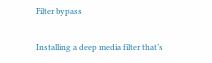Filter bypass

Installing a deep media filter that’s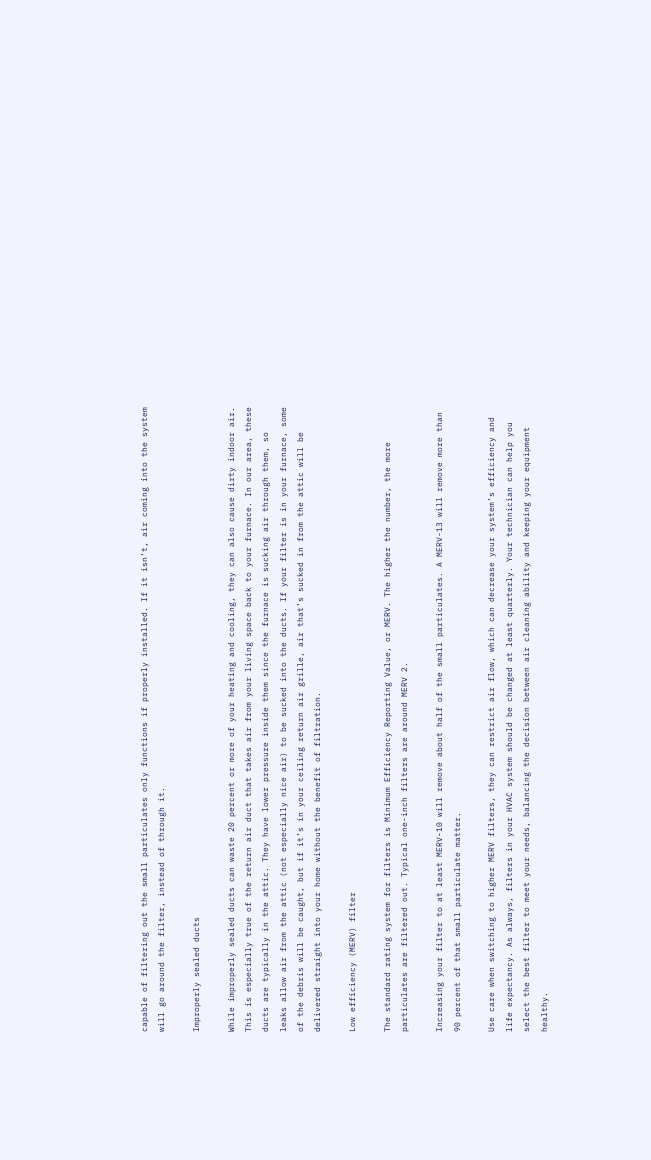capable of filtering out the small particulates only functions if properly installed. If it isn’t, air coming into the system will go around the filter, instead of through it.

Improperly sealed ducts

While improperly sealed ducts can waste 20 percent or more of your heating and cooling, they can also cause dirty indoor air. This is especially true of the return air duct that takes air from your living space back to your furnace. In our area, these ducts are typically in the attic. They have lower pressure inside them since the furnace is sucking air through them, so leaks allow air from the attic (not especially nice air) to be sucked into the ducts. If your filter is in your furnace, some of the debris will be caught, but if it’s in your ceiling return air grille, air that’s sucked in from the attic will be delivered straight into your home without the benefit of filtration.

Low efficiency (MERV) filter

The standard rating system for filters is Minimum Efficiency Reporting Value, or MERV. The higher the number, the more particulates are filtered out. Typical one-inch filters are around MERV 2.

Increasing your filter to at least MERV-10 will remove about half of the small particulates. A MERV-13 will remove more than 90 percent of that small particulate matter.

Use care when switching to higher MERV filters, they can restrict air flow, which can decrease your system’s efficiency and life expectancy. As always, filters in your HVAC system should be changed at least quarterly. Your technician can help you select the best filter to meet your needs, balancing the decision between air cleaning ability and keeping your equipment healthy.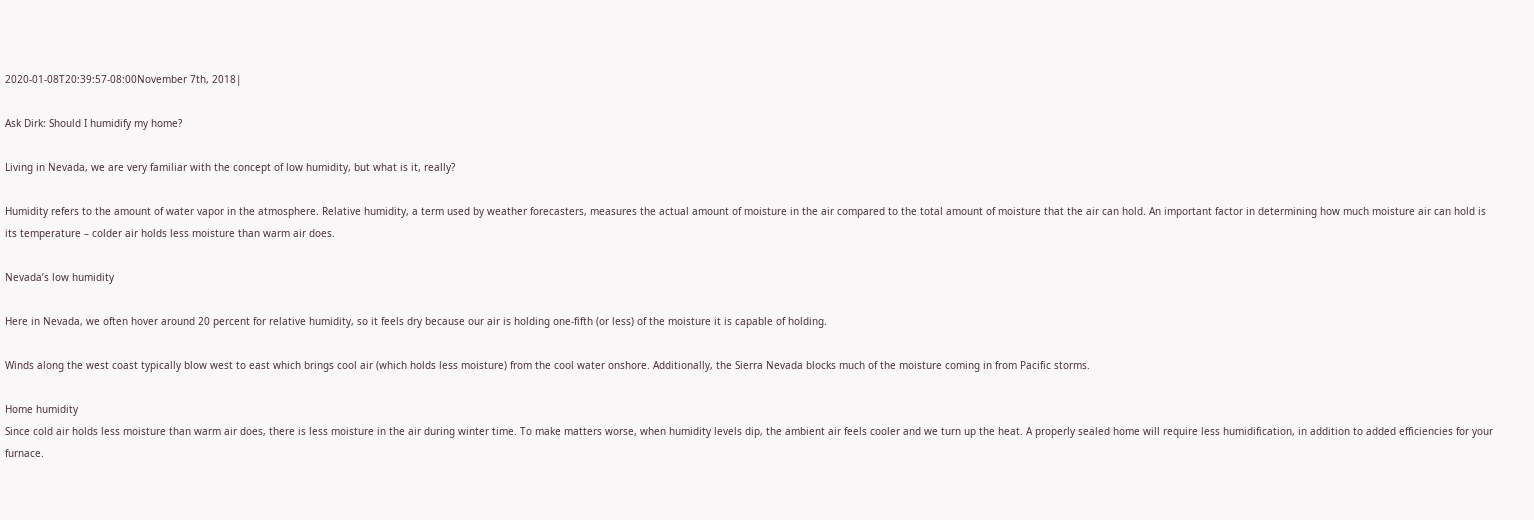2020-01-08T20:39:57-08:00November 7th, 2018|

Ask Dirk: Should I humidify my home?

Living in Nevada, we are very familiar with the concept of low humidity, but what is it, really?

Humidity refers to the amount of water vapor in the atmosphere. Relative humidity, a term used by weather forecasters, measures the actual amount of moisture in the air compared to the total amount of moisture that the air can hold. An important factor in determining how much moisture air can hold is its temperature – colder air holds less moisture than warm air does.

Nevada’s low humidity

Here in Nevada, we often hover around 20 percent for relative humidity, so it feels dry because our air is holding one-fifth (or less) of the moisture it is capable of holding.

Winds along the west coast typically blow west to east which brings cool air (which holds less moisture) from the cool water onshore. Additionally, the Sierra Nevada blocks much of the moisture coming in from Pacific storms.

Home humidity
Since cold air holds less moisture than warm air does, there is less moisture in the air during winter time. To make matters worse, when humidity levels dip, the ambient air feels cooler and we turn up the heat. A properly sealed home will require less humidification, in addition to added efficiencies for your furnace.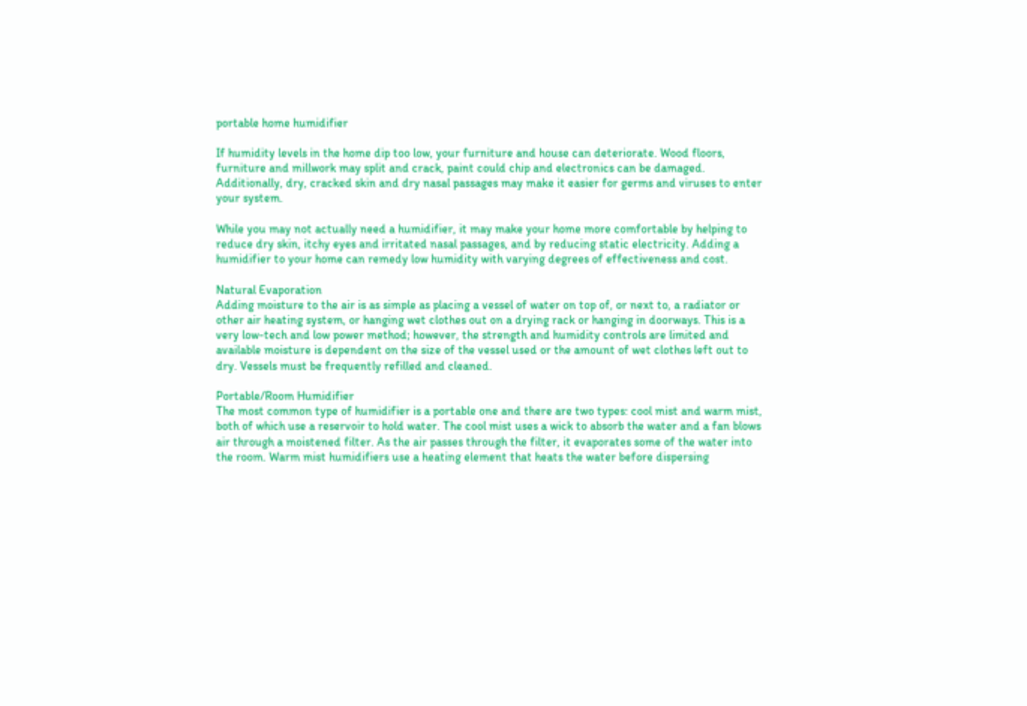portable home humidifier

If humidity levels in the home dip too low, your furniture and house can deteriorate. Wood floors, furniture and millwork may split and crack, paint could chip and electronics can be damaged. Additionally, dry, cracked skin and dry nasal passages may make it easier for germs and viruses to enter your system.

While you may not actually need a humidifier, it may make your home more comfortable by helping to reduce dry skin, itchy eyes and irritated nasal passages, and by reducing static electricity. Adding a humidifier to your home can remedy low humidity with varying degrees of effectiveness and cost.

Natural Evaporation
Adding moisture to the air is as simple as placing a vessel of water on top of, or next to, a radiator or other air heating system, or hanging wet clothes out on a drying rack or hanging in doorways. This is a very low-tech and low power method; however, the strength and humidity controls are limited and available moisture is dependent on the size of the vessel used or the amount of wet clothes left out to dry. Vessels must be frequently refilled and cleaned.

Portable/Room Humidifier
The most common type of humidifier is a portable one and there are two types: cool mist and warm mist, both of which use a reservoir to hold water. The cool mist uses a wick to absorb the water and a fan blows air through a moistened filter. As the air passes through the filter, it evaporates some of the water into the room. Warm mist humidifiers use a heating element that heats the water before dispersing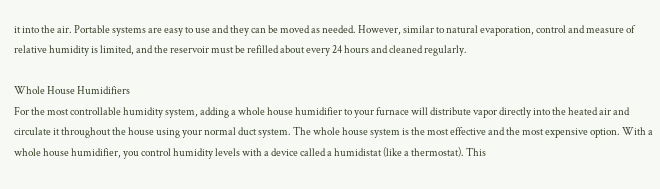it into the air. Portable systems are easy to use and they can be moved as needed. However, similar to natural evaporation, control and measure of relative humidity is limited, and the reservoir must be refilled about every 24 hours and cleaned regularly.

Whole House Humidifiers
For the most controllable humidity system, adding a whole house humidifier to your furnace will distribute vapor directly into the heated air and circulate it throughout the house using your normal duct system. The whole house system is the most effective and the most expensive option. With a whole house humidifier, you control humidity levels with a device called a humidistat (like a thermostat). This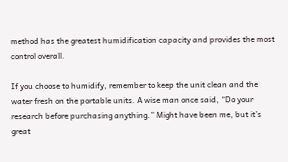method has the greatest humidification capacity and provides the most control overall.

If you choose to humidify, remember to keep the unit clean and the water fresh on the portable units. A wise man once said, “Do your research before purchasing anything.” Might have been me, but it’s great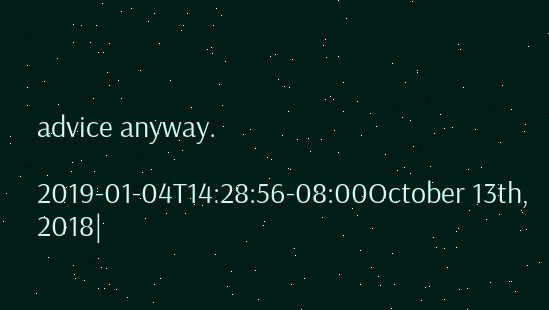advice anyway.

2019-01-04T14:28:56-08:00October 13th, 2018|